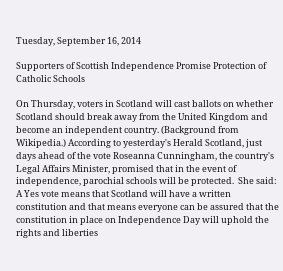Tuesday, September 16, 2014

Supporters of Scottish Independence Promise Protection of Catholic Schools

On Thursday, voters in Scotland will cast ballots on whether Scotland should break away from the United Kingdom and become an independent country. (Background from Wikipedia.) According to yesterday's Herald Scotland, just days ahead of the vote Roseanna Cunningham, the country's Legal Affairs Minister, promised that in the event of independence, parochial schools will be protected.  She said:
A Yes vote means that Scotland will have a written constitution and that means everyone can be assured that the constitution in place on Independence Day will uphold the rights and liberties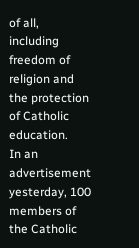of all, including freedom of religion and the protection of Catholic education.
In an advertisement yesterday, 100 members of the Catholic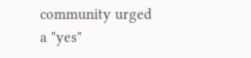community urged a "yes"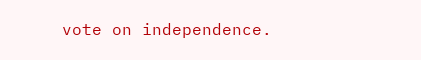vote on independence.